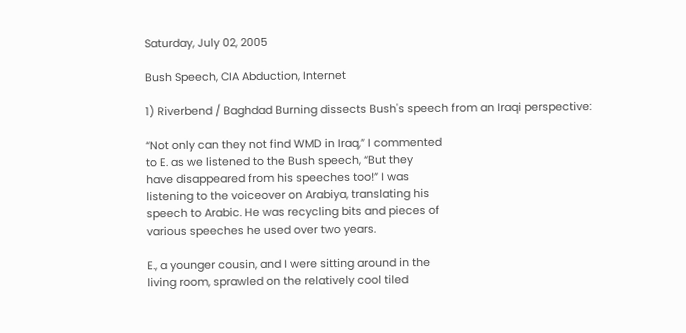Saturday, July 02, 2005

Bush Speech, CIA Abduction, Internet

1) Riverbend / Baghdad Burning dissects Bush's speech from an Iraqi perspective:

“Not only can they not find WMD in Iraq,” I commented
to E. as we listened to the Bush speech, “But they
have disappeared from his speeches too!” I was
listening to the voiceover on Arabiya, translating his
speech to Arabic. He was recycling bits and pieces of
various speeches he used over two years.

E., a younger cousin, and I were sitting around in the
living room, sprawled on the relatively cool tiled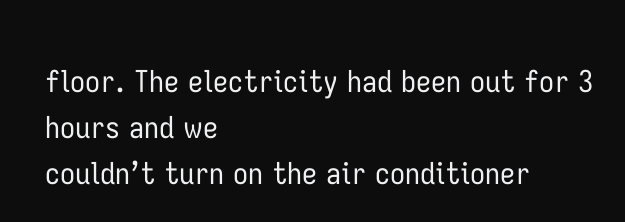floor. The electricity had been out for 3 hours and we
couldn’t turn on the air conditioner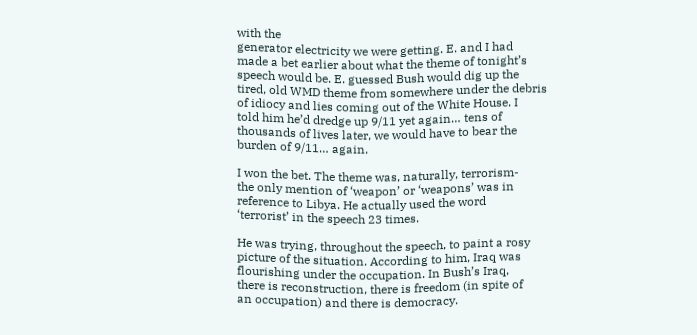with the
generator electricity we were getting. E. and I had
made a bet earlier about what the theme of tonight’s
speech would be. E. guessed Bush would dig up the
tired, old WMD theme from somewhere under the debris
of idiocy and lies coming out of the White House. I
told him he’d dredge up 9/11 yet again… tens of
thousands of lives later, we would have to bear the
burden of 9/11… again.

I won the bet. The theme was, naturally, terrorism-
the only mention of ‘weapon’ or ‘weapons’ was in
reference to Libya. He actually used the word
‘terrorist’ in the speech 23 times.

He was trying, throughout the speech, to paint a rosy
picture of the situation. According to him, Iraq was
flourishing under the occupation. In Bush’s Iraq,
there is reconstruction, there is freedom (in spite of
an occupation) and there is democracy.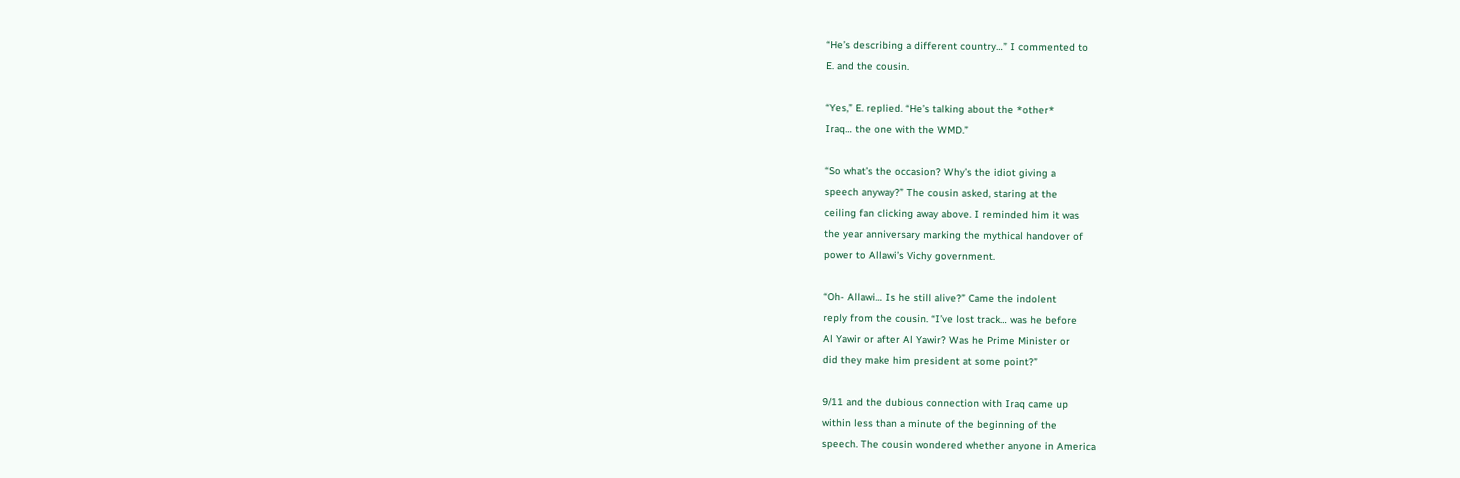“He’s describing a different country…” I commented to
E. and the cousin.

“Yes,” E. replied. “He’s talking about the *other*
Iraq… the one with the WMD.”

“So what’s the occasion? Why’s the idiot giving a
speech anyway?” The cousin asked, staring at the
ceiling fan clicking away above. I reminded him it was
the year anniversary marking the mythical handover of
power to Allawi’s Vichy government.

“Oh- Allawi… Is he still alive?” Came the indolent
reply from the cousin. “I’ve lost track… was he before
Al Yawir or after Al Yawir? Was he Prime Minister or
did they make him president at some point?”

9/11 and the dubious connection with Iraq came up
within less than a minute of the beginning of the
speech. The cousin wondered whether anyone in America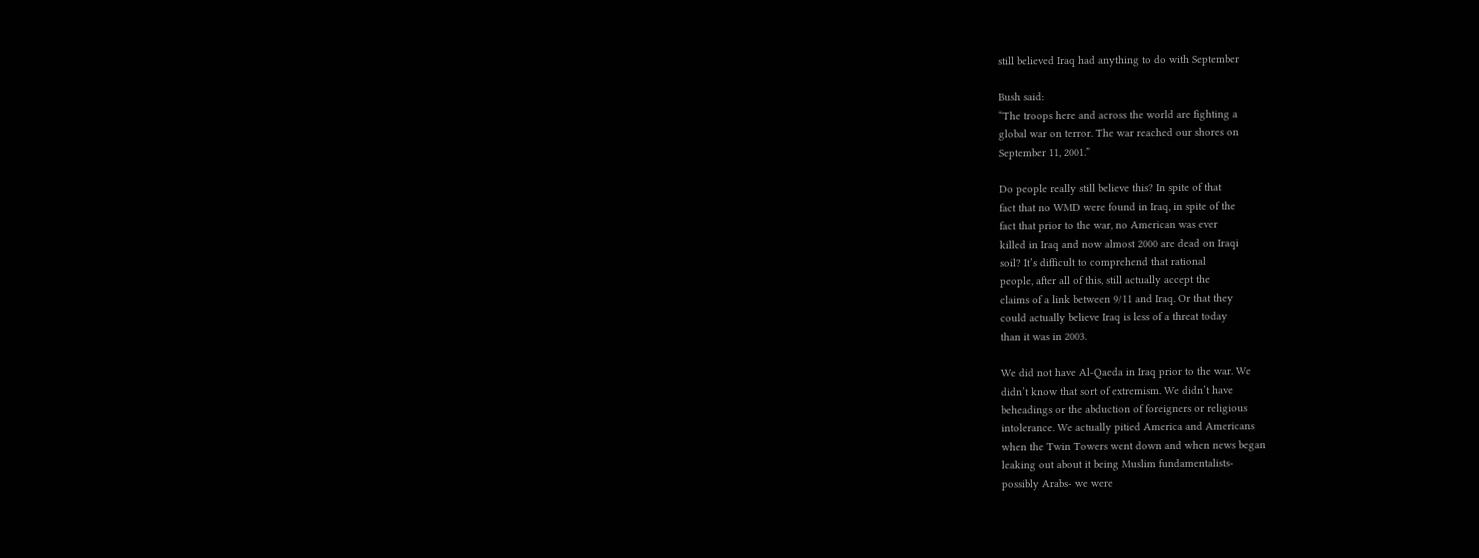still believed Iraq had anything to do with September

Bush said:
“The troops here and across the world are fighting a
global war on terror. The war reached our shores on
September 11, 2001.”

Do people really still believe this? In spite of that
fact that no WMD were found in Iraq, in spite of the
fact that prior to the war, no American was ever
killed in Iraq and now almost 2000 are dead on Iraqi
soil? It’s difficult to comprehend that rational
people, after all of this, still actually accept the
claims of a link between 9/11 and Iraq. Or that they
could actually believe Iraq is less of a threat today
than it was in 2003.

We did not have Al-Qaeda in Iraq prior to the war. We
didn’t know that sort of extremism. We didn’t have
beheadings or the abduction of foreigners or religious
intolerance. We actually pitied America and Americans
when the Twin Towers went down and when news began
leaking out about it being Muslim fundamentalists-
possibly Arabs- we were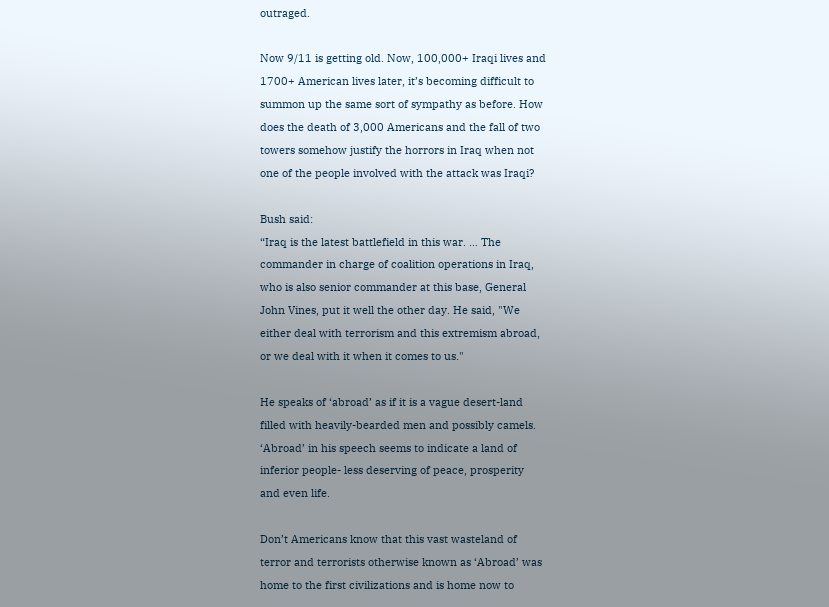outraged.

Now 9/11 is getting old. Now, 100,000+ Iraqi lives and
1700+ American lives later, it’s becoming difficult to
summon up the same sort of sympathy as before. How
does the death of 3,000 Americans and the fall of two
towers somehow justify the horrors in Iraq when not
one of the people involved with the attack was Iraqi?

Bush said:
“Iraq is the latest battlefield in this war. … The
commander in charge of coalition operations in Iraq,
who is also senior commander at this base, General
John Vines, put it well the other day. He said, "We
either deal with terrorism and this extremism abroad,
or we deal with it when it comes to us."

He speaks of ‘abroad’ as if it is a vague desert-land
filled with heavily-bearded men and possibly camels.
‘Abroad’ in his speech seems to indicate a land of
inferior people- less deserving of peace, prosperity
and even life.

Don’t Americans know that this vast wasteland of
terror and terrorists otherwise known as ‘Abroad’ was
home to the first civilizations and is home now to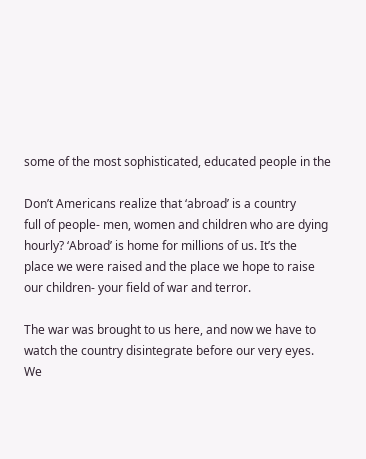some of the most sophisticated, educated people in the

Don’t Americans realize that ‘abroad’ is a country
full of people- men, women and children who are dying
hourly? ‘Abroad’ is home for millions of us. It’s the
place we were raised and the place we hope to raise
our children- your field of war and terror.

The war was brought to us here, and now we have to
watch the country disintegrate before our very eyes.
We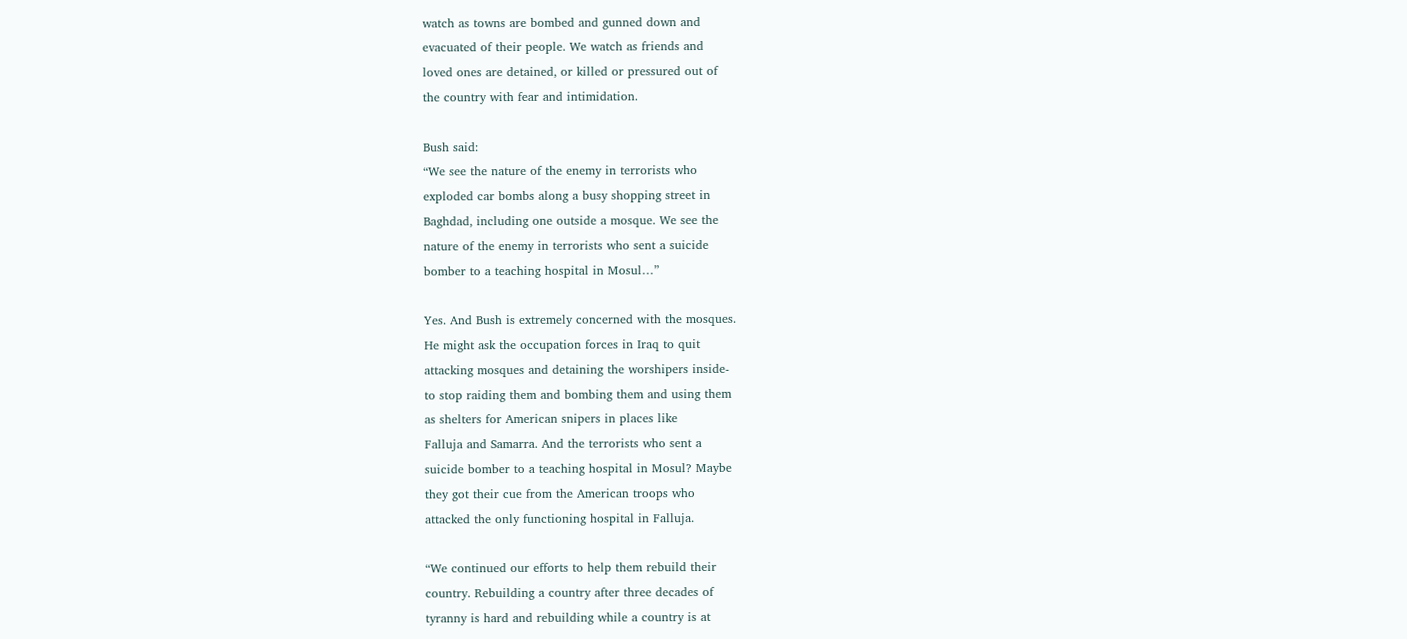watch as towns are bombed and gunned down and
evacuated of their people. We watch as friends and
loved ones are detained, or killed or pressured out of
the country with fear and intimidation.

Bush said:
“We see the nature of the enemy in terrorists who
exploded car bombs along a busy shopping street in
Baghdad, including one outside a mosque. We see the
nature of the enemy in terrorists who sent a suicide
bomber to a teaching hospital in Mosul…”

Yes. And Bush is extremely concerned with the mosques.
He might ask the occupation forces in Iraq to quit
attacking mosques and detaining the worshipers inside-
to stop raiding them and bombing them and using them
as shelters for American snipers in places like
Falluja and Samarra. And the terrorists who sent a
suicide bomber to a teaching hospital in Mosul? Maybe
they got their cue from the American troops who
attacked the only functioning hospital in Falluja.

“We continued our efforts to help them rebuild their
country. Rebuilding a country after three decades of
tyranny is hard and rebuilding while a country is at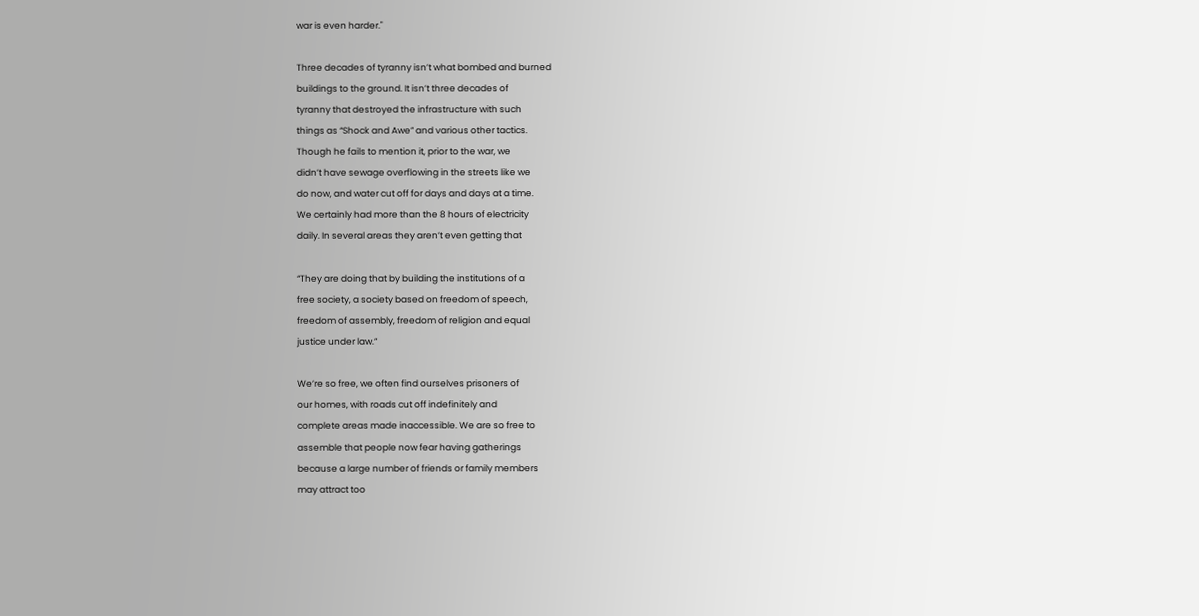war is even harder."

Three decades of tyranny isn’t what bombed and burned
buildings to the ground. It isn’t three decades of
tyranny that destroyed the infrastructure with such
things as “Shock and Awe” and various other tactics.
Though he fails to mention it, prior to the war, we
didn’t have sewage overflowing in the streets like we
do now, and water cut off for days and days at a time.
We certainly had more than the 8 hours of electricity
daily. In several areas they aren’t even getting that

“They are doing that by building the institutions of a
free society, a society based on freedom of speech,
freedom of assembly, freedom of religion and equal
justice under law.”

We’re so free, we often find ourselves prisoners of
our homes, with roads cut off indefinitely and
complete areas made inaccessible. We are so free to
assemble that people now fear having gatherings
because a large number of friends or family members
may attract too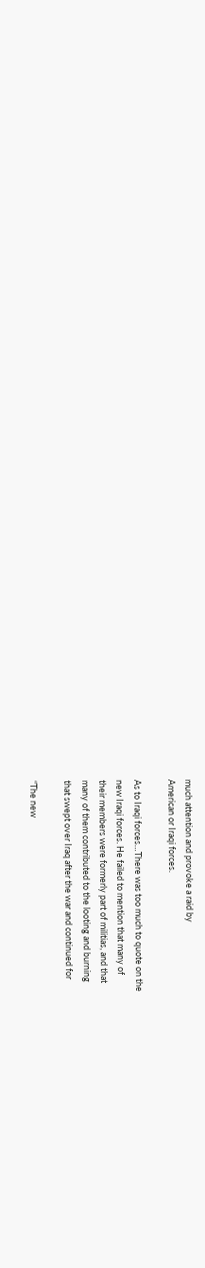much attention and provoke a raid by
American or Iraqi forces.

As to Iraqi forces…There was too much to quote on the
new Iraqi forces. He failed to mention that many of
their members were formerly part of militias, and that
many of them contributed to the looting and burning
that swept over Iraq after the war and continued for

“The new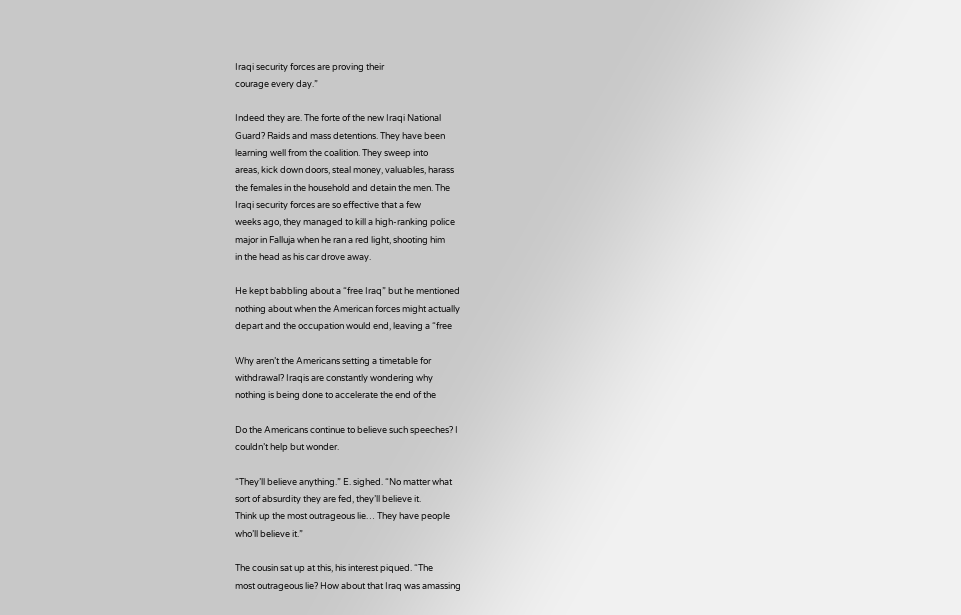Iraqi security forces are proving their
courage every day.”

Indeed they are. The forte of the new Iraqi National
Guard? Raids and mass detentions. They have been
learning well from the coalition. They sweep into
areas, kick down doors, steal money, valuables, harass
the females in the household and detain the men. The
Iraqi security forces are so effective that a few
weeks ago, they managed to kill a high-ranking police
major in Falluja when he ran a red light, shooting him
in the head as his car drove away.

He kept babbling about a “free Iraq” but he mentioned
nothing about when the American forces might actually
depart and the occupation would end, leaving a “free

Why aren’t the Americans setting a timetable for
withdrawal? Iraqis are constantly wondering why
nothing is being done to accelerate the end of the

Do the Americans continue to believe such speeches? I
couldn’t help but wonder.

“They’ll believe anything.” E. sighed. “No matter what
sort of absurdity they are fed, they’ll believe it.
Think up the most outrageous lie… They have people
who’ll believe it.”

The cousin sat up at this, his interest piqued. “The
most outrageous lie? How about that Iraq was amassing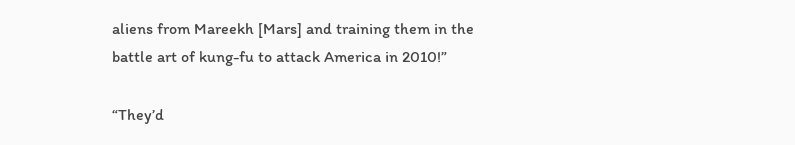aliens from Mareekh [Mars] and training them in the
battle art of kung-fu to attack America in 2010!”

“They’d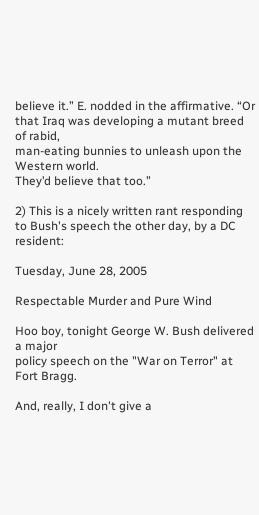believe it.” E. nodded in the affirmative. “Or
that Iraq was developing a mutant breed of rabid,
man-eating bunnies to unleash upon the Western world.
They’d believe that too.”

2) This is a nicely written rant responding to Bush's speech the other day, by a DC resident:

Tuesday, June 28, 2005

Respectable Murder and Pure Wind

Hoo boy, tonight George W. Bush delivered a major
policy speech on the "War on Terror" at Fort Bragg.

And, really, I don't give a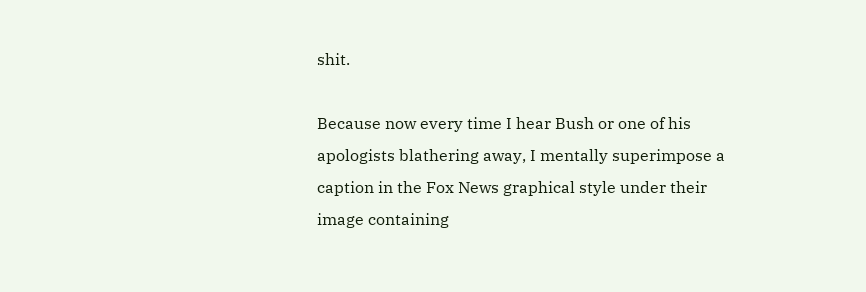shit.

Because now every time I hear Bush or one of his
apologists blathering away, I mentally superimpose a
caption in the Fox News graphical style under their
image containing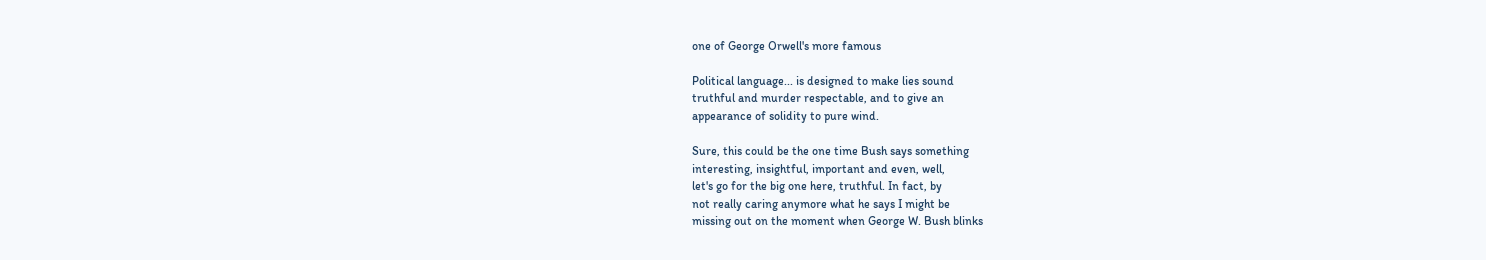one of George Orwell's more famous

Political language... is designed to make lies sound
truthful and murder respectable, and to give an
appearance of solidity to pure wind.

Sure, this could be the one time Bush says something
interesting, insightful, important and even, well,
let's go for the big one here, truthful. In fact, by
not really caring anymore what he says I might be
missing out on the moment when George W. Bush blinks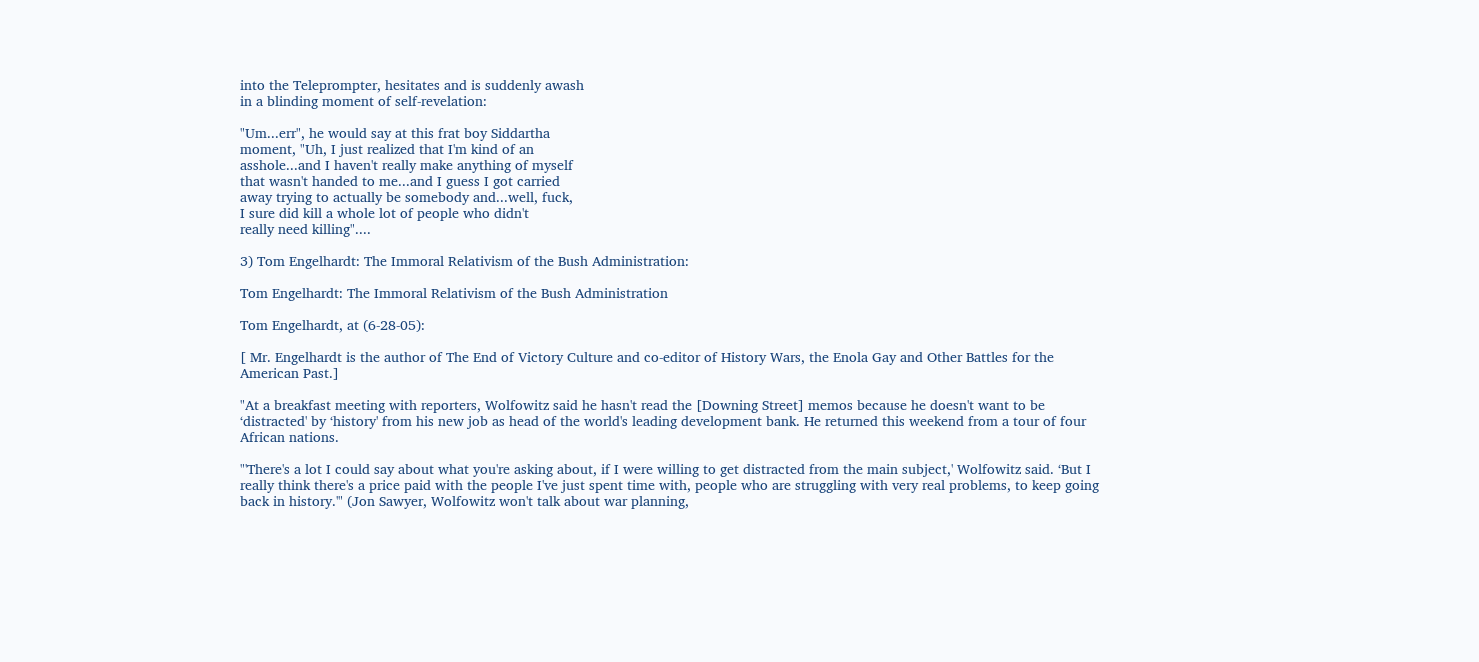into the Teleprompter, hesitates and is suddenly awash
in a blinding moment of self-revelation:

"Um...err", he would say at this frat boy Siddartha
moment, "Uh, I just realized that I'm kind of an
asshole...and I haven't really make anything of myself
that wasn't handed to me...and I guess I got carried
away trying to actually be somebody and...well, fuck,
I sure did kill a whole lot of people who didn't
really need killing"....

3) Tom Engelhardt: The Immoral Relativism of the Bush Administration:

Tom Engelhardt: The Immoral Relativism of the Bush Administration

Tom Engelhardt, at (6-28-05):

[ Mr. Engelhardt is the author of The End of Victory Culture and co-editor of History Wars, the Enola Gay and Other Battles for the American Past.]

"At a breakfast meeting with reporters, Wolfowitz said he hasn't read the [Downing Street] memos because he doesn't want to be ‘distracted' by ‘history' from his new job as head of the world's leading development bank. He returned this weekend from a tour of four African nations.

"'There's a lot I could say about what you're asking about, if I were willing to get distracted from the main subject,' Wolfowitz said. ‘But I really think there's a price paid with the people I've just spent time with, people who are struggling with very real problems, to keep going back in history.'" (Jon Sawyer, Wolfowitz won't talk about war planning,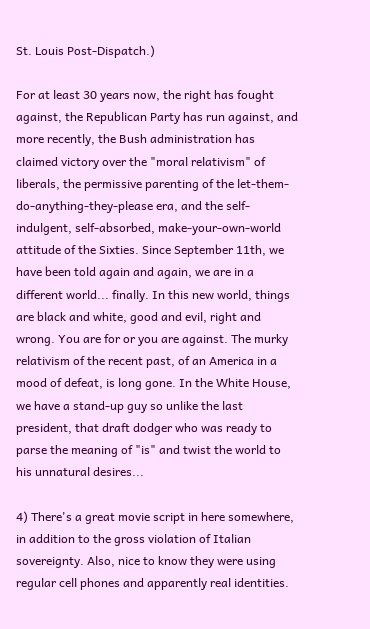St. Louis Post-Dispatch.)

For at least 30 years now, the right has fought against, the Republican Party has run against, and more recently, the Bush administration has claimed victory over the "moral relativism" of liberals, the permissive parenting of the let-them-do-anything-they-please era, and the self-indulgent, self-absorbed, make-your-own-world attitude of the Sixties. Since September 11th, we have been told again and again, we are in a different world... finally. In this new world, things are black and white, good and evil, right and wrong. You are for or you are against. The murky relativism of the recent past, of an America in a mood of defeat, is long gone. In the White House, we have a stand-up guy so unlike the last president, that draft dodger who was ready to parse the meaning of "is" and twist the world to his unnatural desires...

4) There's a great movie script in here somewhere, in addition to the gross violation of Italian sovereignty. Also, nice to know they were using regular cell phones and apparently real identities.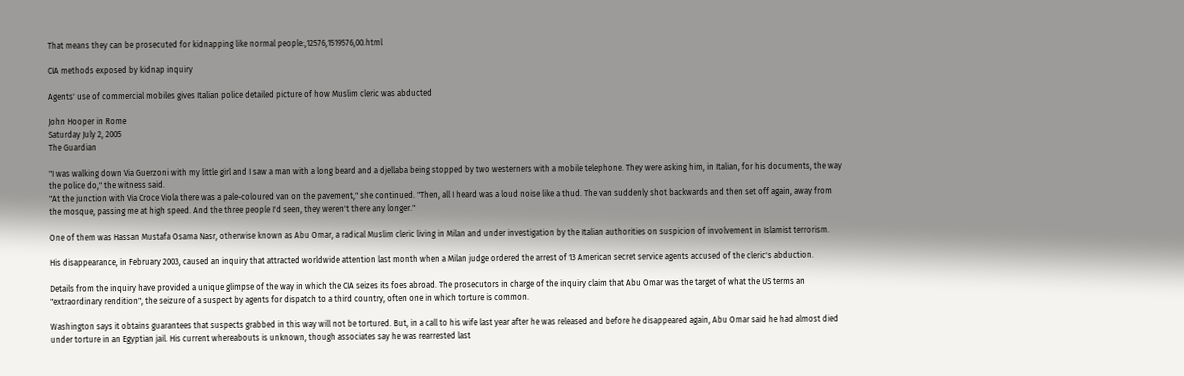That means they can be prosecuted for kidnapping like normal people:,12576,1519576,00.html

CIA methods exposed by kidnap inquiry

Agents' use of commercial mobiles gives Italian police detailed picture of how Muslim cleric was abducted

John Hooper in Rome
Saturday July 2, 2005
The Guardian

"I was walking down Via Guerzoni with my little girl and I saw a man with a long beard and a djellaba being stopped by two westerners with a mobile telephone. They were asking him, in Italian, for his documents, the way the police do," the witness said.
"At the junction with Via Croce Viola there was a pale-coloured van on the pavement," she continued. "Then, all I heard was a loud noise like a thud. The van suddenly shot backwards and then set off again, away from the mosque, passing me at high speed. And the three people I'd seen, they weren't there any longer."

One of them was Hassan Mustafa Osama Nasr, otherwise known as Abu Omar, a radical Muslim cleric living in Milan and under investigation by the Italian authorities on suspicion of involvement in Islamist terrorism.

His disappearance, in February 2003, caused an inquiry that attracted worldwide attention last month when a Milan judge ordered the arrest of 13 American secret service agents accused of the cleric's abduction.

Details from the inquiry have provided a unique glimpse of the way in which the CIA seizes its foes abroad. The prosecutors in charge of the inquiry claim that Abu Omar was the target of what the US terms an "extraordinary rendition", the seizure of a suspect by agents for dispatch to a third country, often one in which torture is common.

Washington says it obtains guarantees that suspects grabbed in this way will not be tortured. But, in a call to his wife last year after he was released and before he disappeared again, Abu Omar said he had almost died under torture in an Egyptian jail. His current whereabouts is unknown, though associates say he was rearrested last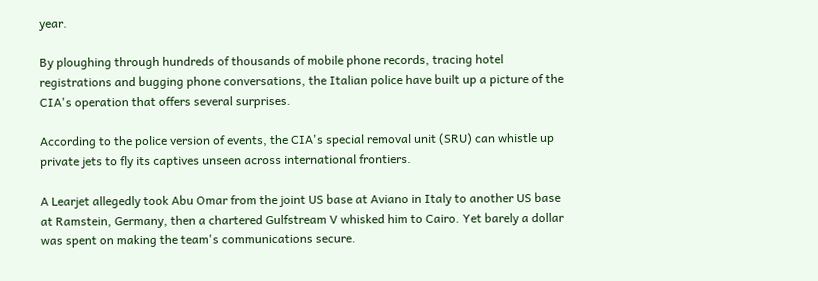year.

By ploughing through hundreds of thousands of mobile phone records, tracing hotel registrations and bugging phone conversations, the Italian police have built up a picture of the CIA's operation that offers several surprises.

According to the police version of events, the CIA's special removal unit (SRU) can whistle up private jets to fly its captives unseen across international frontiers.

A Learjet allegedly took Abu Omar from the joint US base at Aviano in Italy to another US base at Ramstein, Germany, then a chartered Gulfstream V whisked him to Cairo. Yet barely a dollar was spent on making the team's communications secure.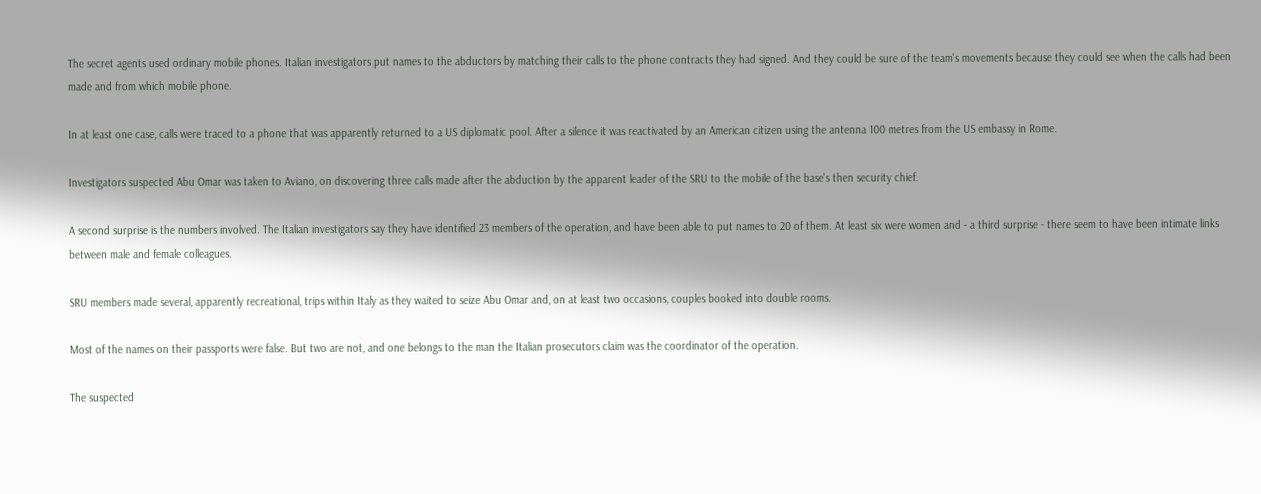The secret agents used ordinary mobile phones. Italian investigators put names to the abductors by matching their calls to the phone contracts they had signed. And they could be sure of the team's movements because they could see when the calls had been made and from which mobile phone.

In at least one case, calls were traced to a phone that was apparently returned to a US diplomatic pool. After a silence it was reactivated by an American citizen using the antenna 100 metres from the US embassy in Rome.

Investigators suspected Abu Omar was taken to Aviano, on discovering three calls made after the abduction by the apparent leader of the SRU to the mobile of the base's then security chief.

A second surprise is the numbers involved. The Italian investigators say they have identified 23 members of the operation, and have been able to put names to 20 of them. At least six were women and - a third surprise - there seem to have been intimate links between male and female colleagues.

SRU members made several, apparently recreational, trips within Italy as they waited to seize Abu Omar and, on at least two occasions, couples booked into double rooms.

Most of the names on their passports were false. But two are not, and one belongs to the man the Italian prosecutors claim was the coordinator of the operation.

The suspected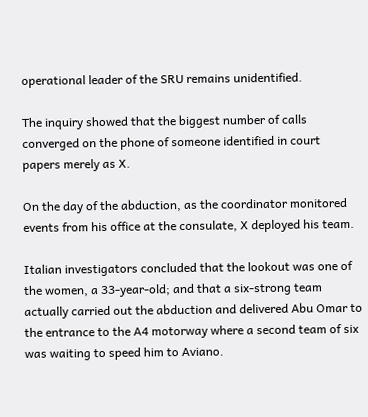operational leader of the SRU remains unidentified.

The inquiry showed that the biggest number of calls converged on the phone of someone identified in court papers merely as X.

On the day of the abduction, as the coordinator monitored events from his office at the consulate, X deployed his team.

Italian investigators concluded that the lookout was one of the women, a 33-year-old; and that a six-strong team actually carried out the abduction and delivered Abu Omar to the entrance to the A4 motorway where a second team of six was waiting to speed him to Aviano.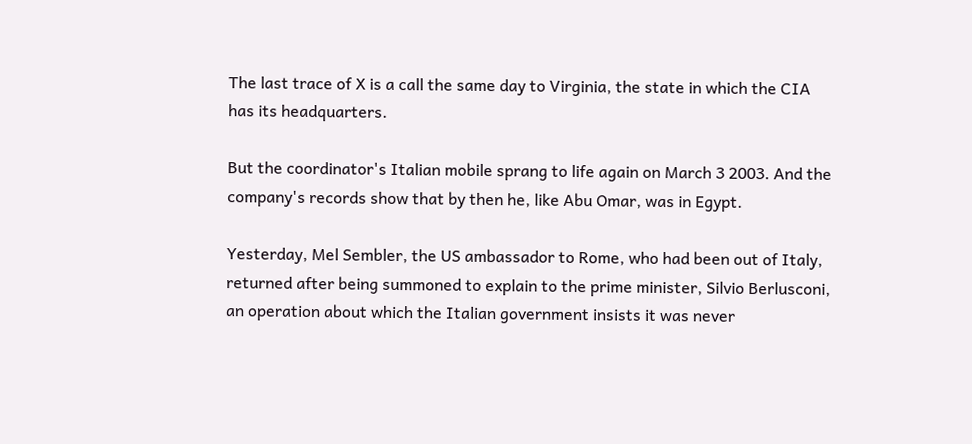The last trace of X is a call the same day to Virginia, the state in which the CIA has its headquarters.

But the coordinator's Italian mobile sprang to life again on March 3 2003. And the company's records show that by then he, like Abu Omar, was in Egypt.

Yesterday, Mel Sembler, the US ambassador to Rome, who had been out of Italy, returned after being summoned to explain to the prime minister, Silvio Berlusconi, an operation about which the Italian government insists it was never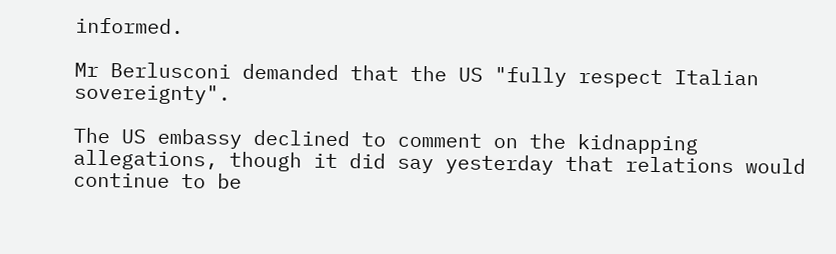informed.

Mr Berlusconi demanded that the US "fully respect Italian sovereignty".

The US embassy declined to comment on the kidnapping allegations, though it did say yesterday that relations would continue to be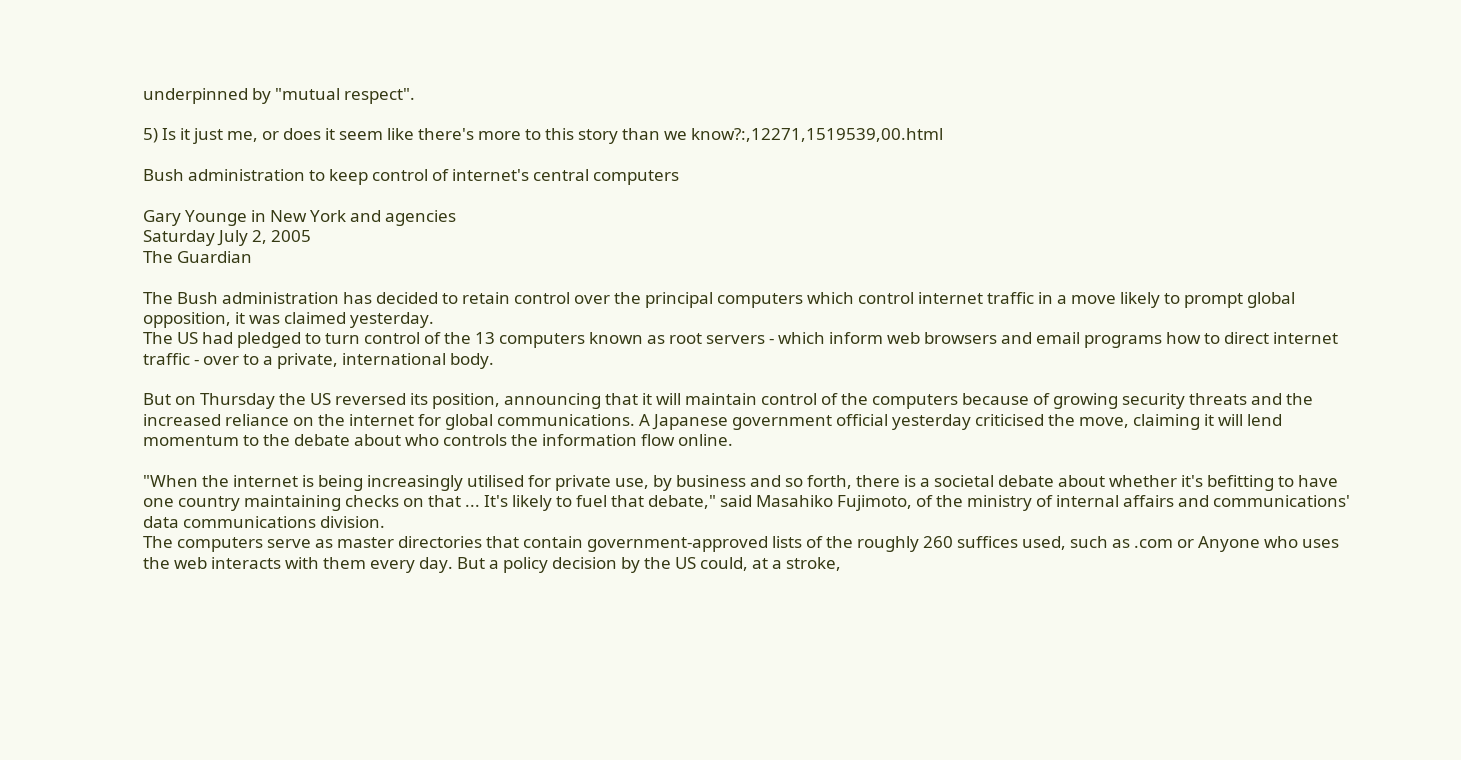underpinned by "mutual respect".

5) Is it just me, or does it seem like there's more to this story than we know?:,12271,1519539,00.html

Bush administration to keep control of internet's central computers

Gary Younge in New York and agencies
Saturday July 2, 2005
The Guardian

The Bush administration has decided to retain control over the principal computers which control internet traffic in a move likely to prompt global opposition, it was claimed yesterday.
The US had pledged to turn control of the 13 computers known as root servers - which inform web browsers and email programs how to direct internet traffic - over to a private, international body.

But on Thursday the US reversed its position, announcing that it will maintain control of the computers because of growing security threats and the increased reliance on the internet for global communications. A Japanese government official yesterday criticised the move, claiming it will lend momentum to the debate about who controls the information flow online.

"When the internet is being increasingly utilised for private use, by business and so forth, there is a societal debate about whether it's befitting to have one country maintaining checks on that ... It's likely to fuel that debate," said Masahiko Fujimoto, of the ministry of internal affairs and communications' data communications division.
The computers serve as master directories that contain government-approved lists of the roughly 260 suffices used, such as .com or Anyone who uses the web interacts with them every day. But a policy decision by the US could, at a stroke,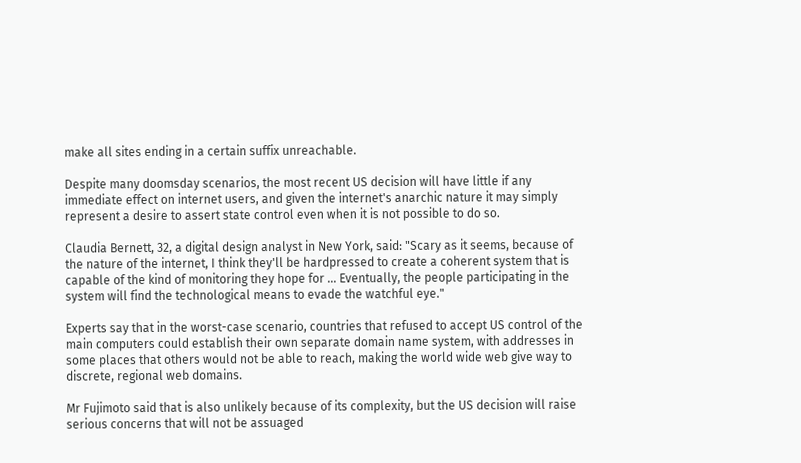make all sites ending in a certain suffix unreachable.

Despite many doomsday scenarios, the most recent US decision will have little if any immediate effect on internet users, and given the internet's anarchic nature it may simply represent a desire to assert state control even when it is not possible to do so.

Claudia Bernett, 32, a digital design analyst in New York, said: "Scary as it seems, because of the nature of the internet, I think they'll be hardpressed to create a coherent system that is capable of the kind of monitoring they hope for ... Eventually, the people participating in the system will find the technological means to evade the watchful eye."

Experts say that in the worst-case scenario, countries that refused to accept US control of the main computers could establish their own separate domain name system, with addresses in some places that others would not be able to reach, making the world wide web give way to discrete, regional web domains.

Mr Fujimoto said that is also unlikely because of its complexity, but the US decision will raise serious concerns that will not be assuaged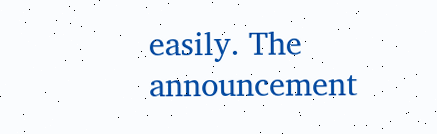easily. The announcement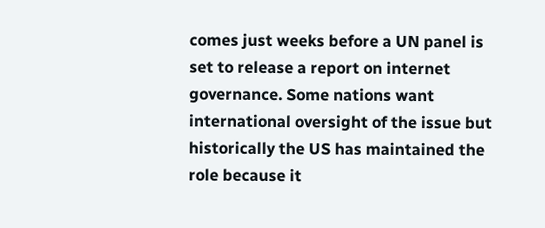comes just weeks before a UN panel is set to release a report on internet governance. Some nations want international oversight of the issue but historically the US has maintained the role because it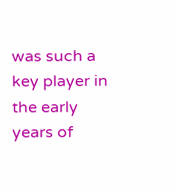was such a key player in the early years of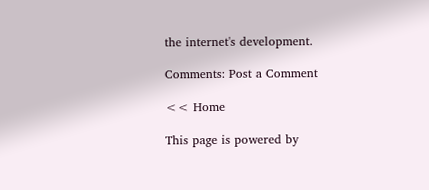the internet's development.

Comments: Post a Comment

<< Home

This page is powered by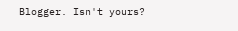Blogger. Isn't yours?